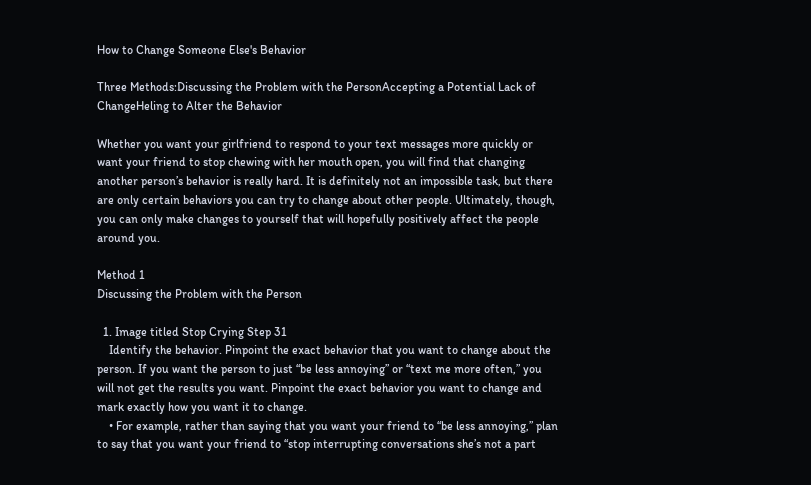How to Change Someone Else's Behavior

Three Methods:Discussing the Problem with the PersonAccepting a Potential Lack of ChangeHeling to Alter the Behavior

Whether you want your girlfriend to respond to your text messages more quickly or want your friend to stop chewing with her mouth open, you will find that changing another person’s behavior is really hard. It is definitely not an impossible task, but there are only certain behaviors you can try to change about other people. Ultimately, though, you can only make changes to yourself that will hopefully positively affect the people around you.

Method 1
Discussing the Problem with the Person

  1. Image titled Stop Crying Step 31
    Identify the behavior. Pinpoint the exact behavior that you want to change about the person. If you want the person to just “be less annoying” or “text me more often,” you will not get the results you want. Pinpoint the exact behavior you want to change and mark exactly how you want it to change.
    • For example, rather than saying that you want your friend to “be less annoying,” plan to say that you want your friend to “stop interrupting conversations she’s not a part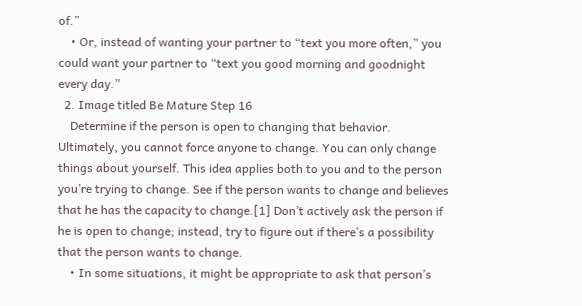of.”
    • Or, instead of wanting your partner to “text you more often,” you could want your partner to “text you good morning and goodnight every day.”
  2. Image titled Be Mature Step 16
    Determine if the person is open to changing that behavior. Ultimately, you cannot force anyone to change. You can only change things about yourself. This idea applies both to you and to the person you’re trying to change. See if the person wants to change and believes that he has the capacity to change.[1] Don’t actively ask the person if he is open to change; instead, try to figure out if there’s a possibility that the person wants to change.
    • In some situations, it might be appropriate to ask that person’s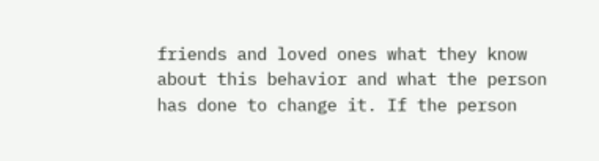friends and loved ones what they know about this behavior and what the person has done to change it. If the person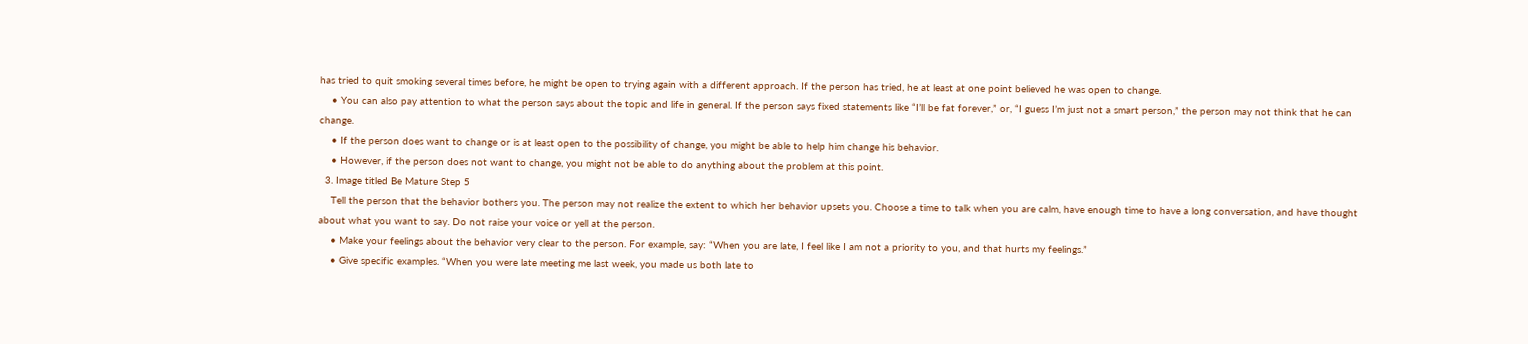has tried to quit smoking several times before, he might be open to trying again with a different approach. If the person has tried, he at least at one point believed he was open to change.
    • You can also pay attention to what the person says about the topic and life in general. If the person says fixed statements like “I’ll be fat forever,” or, “I guess I’m just not a smart person,” the person may not think that he can change.
    • If the person does want to change or is at least open to the possibility of change, you might be able to help him change his behavior.
    • However, if the person does not want to change, you might not be able to do anything about the problem at this point.
  3. Image titled Be Mature Step 5
    Tell the person that the behavior bothers you. The person may not realize the extent to which her behavior upsets you. Choose a time to talk when you are calm, have enough time to have a long conversation, and have thought about what you want to say. Do not raise your voice or yell at the person.
    • Make your feelings about the behavior very clear to the person. For example, say: “When you are late, I feel like I am not a priority to you, and that hurts my feelings.”
    • Give specific examples. “When you were late meeting me last week, you made us both late to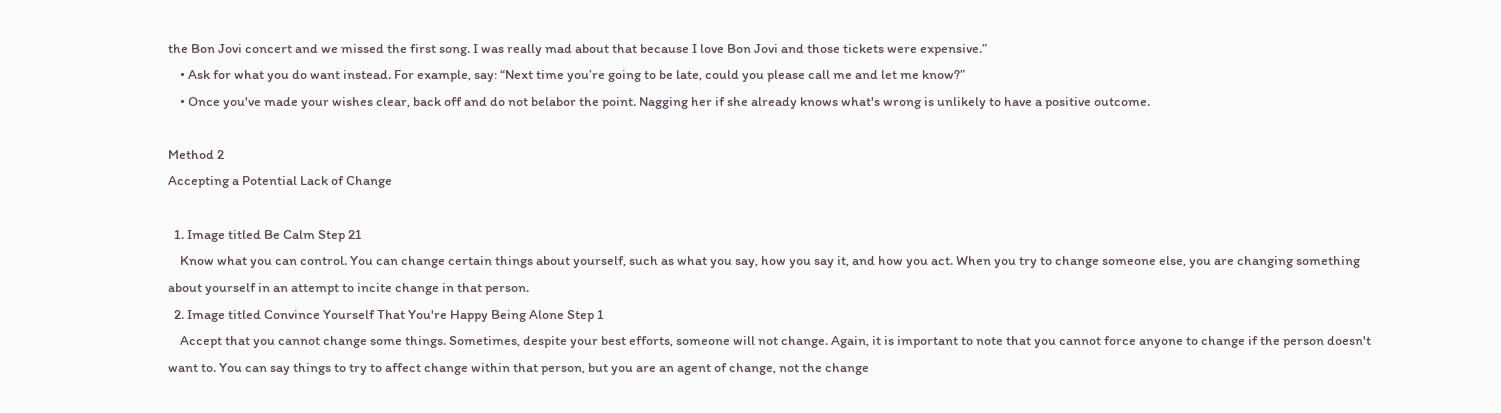the Bon Jovi concert and we missed the first song. I was really mad about that because I love Bon Jovi and those tickets were expensive.”
    • Ask for what you do want instead. For example, say: “Next time you’re going to be late, could you please call me and let me know?”
    • Once you've made your wishes clear, back off and do not belabor the point. Nagging her if she already knows what's wrong is unlikely to have a positive outcome.

Method 2
Accepting a Potential Lack of Change

  1. Image titled Be Calm Step 21
    Know what you can control. You can change certain things about yourself, such as what you say, how you say it, and how you act. When you try to change someone else, you are changing something about yourself in an attempt to incite change in that person.
  2. Image titled Convince Yourself That You're Happy Being Alone Step 1
    Accept that you cannot change some things. Sometimes, despite your best efforts, someone will not change. Again, it is important to note that you cannot force anyone to change if the person doesn't want to. You can say things to try to affect change within that person, but you are an agent of change, not the change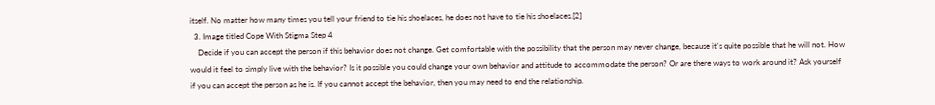itself. No matter how many times you tell your friend to tie his shoelaces, he does not have to tie his shoelaces.[2]
  3. Image titled Cope With Stigma Step 4
    Decide if you can accept the person if this behavior does not change. Get comfortable with the possibility that the person may never change, because it's quite possible that he will not. How would it feel to simply live with the behavior? Is it possible you could change your own behavior and attitude to accommodate the person? Or are there ways to work around it? Ask yourself if you can accept the person as he is. If you cannot accept the behavior, then you may need to end the relationship.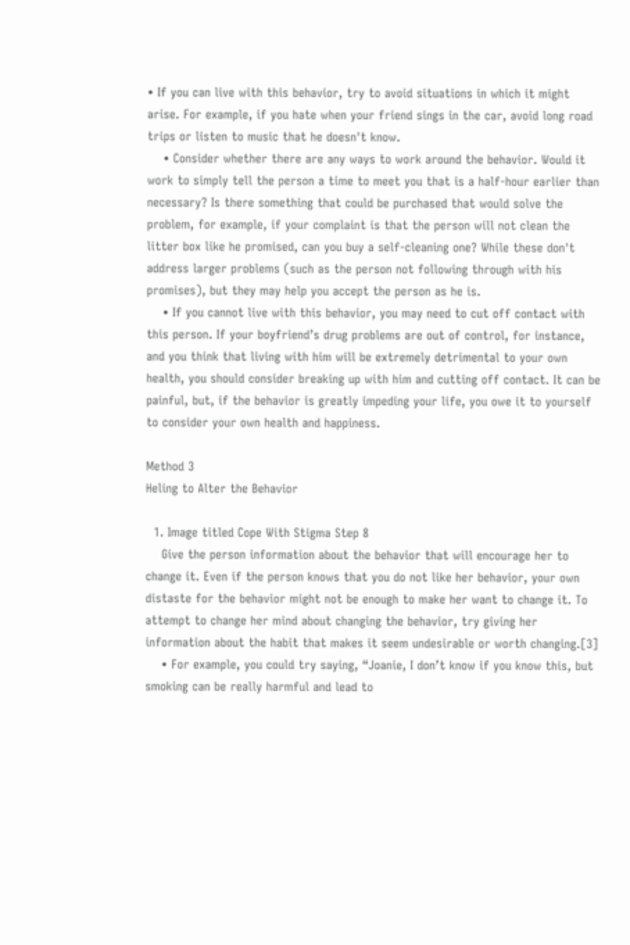• If you can live with this behavior, try to avoid situations in which it might arise. For example, if you hate when your friend sings in the car, avoid long road trips or listen to music that he doesn't know.
    • Consider whether there are any ways to work around the behavior. Would it work to simply tell the person a time to meet you that is a half-hour earlier than necessary? Is there something that could be purchased that would solve the problem, for example, if your complaint is that the person will not clean the litter box like he promised, can you buy a self-cleaning one? While these don't address larger problems (such as the person not following through with his promises), but they may help you accept the person as he is.
    • If you cannot live with this behavior, you may need to cut off contact with this person. If your boyfriend’s drug problems are out of control, for instance, and you think that living with him will be extremely detrimental to your own health, you should consider breaking up with him and cutting off contact. It can be painful, but, if the behavior is greatly impeding your life, you owe it to yourself to consider your own health and happiness.

Method 3
Heling to Alter the Behavior

  1. Image titled Cope With Stigma Step 8
    Give the person information about the behavior that will encourage her to change it. Even if the person knows that you do not like her behavior, your own distaste for the behavior might not be enough to make her want to change it. To attempt to change her mind about changing the behavior, try giving her information about the habit that makes it seem undesirable or worth changing.[3]
    • For example, you could try saying, “Joanie, I don’t know if you know this, but smoking can be really harmful and lead to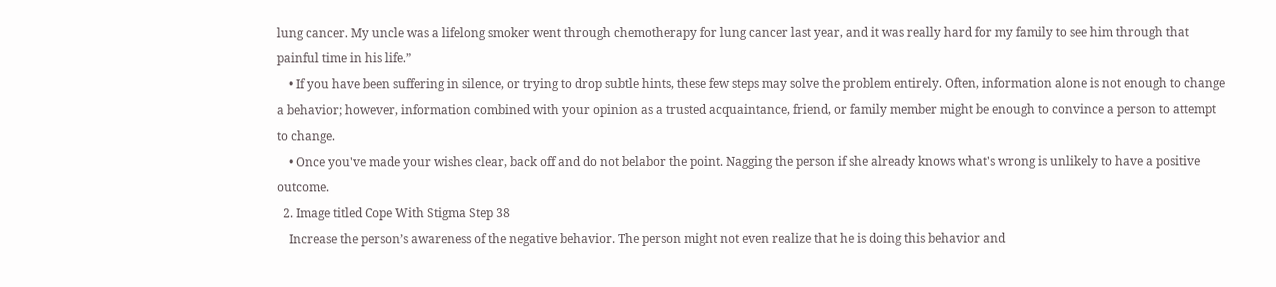lung cancer. My uncle was a lifelong smoker went through chemotherapy for lung cancer last year, and it was really hard for my family to see him through that painful time in his life.”
    • If you have been suffering in silence, or trying to drop subtle hints, these few steps may solve the problem entirely. Often, information alone is not enough to change a behavior; however, information combined with your opinion as a trusted acquaintance, friend, or family member might be enough to convince a person to attempt to change.
    • Once you've made your wishes clear, back off and do not belabor the point. Nagging the person if she already knows what's wrong is unlikely to have a positive outcome.
  2. Image titled Cope With Stigma Step 38
    Increase the person’s awareness of the negative behavior. The person might not even realize that he is doing this behavior and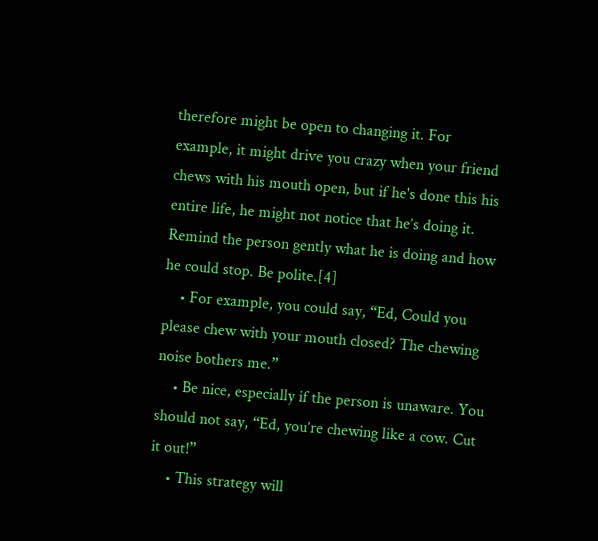therefore might be open to changing it. For example, it might drive you crazy when your friend chews with his mouth open, but if he's done this his entire life, he might not notice that he’s doing it. Remind the person gently what he is doing and how he could stop. Be polite.[4]
    • For example, you could say, “Ed, Could you please chew with your mouth closed? The chewing noise bothers me.”
    • Be nice, especially if the person is unaware. You should not say, “Ed, you’re chewing like a cow. Cut it out!”
    • This strategy will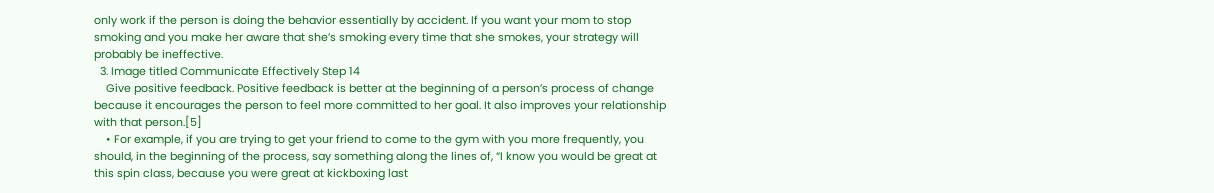only work if the person is doing the behavior essentially by accident. If you want your mom to stop smoking and you make her aware that she’s smoking every time that she smokes, your strategy will probably be ineffective.
  3. Image titled Communicate Effectively Step 14
    Give positive feedback. Positive feedback is better at the beginning of a person’s process of change because it encourages the person to feel more committed to her goal. It also improves your relationship with that person.[5]
    • For example, if you are trying to get your friend to come to the gym with you more frequently, you should, in the beginning of the process, say something along the lines of, “I know you would be great at this spin class, because you were great at kickboxing last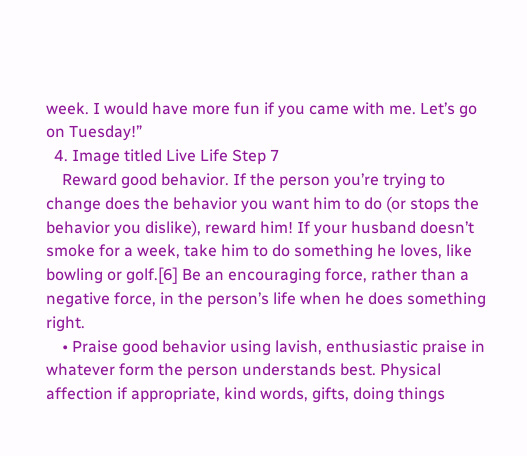week. I would have more fun if you came with me. Let’s go on Tuesday!”
  4. Image titled Live Life Step 7
    Reward good behavior. If the person you’re trying to change does the behavior you want him to do (or stops the behavior you dislike), reward him! If your husband doesn’t smoke for a week, take him to do something he loves, like bowling or golf.[6] Be an encouraging force, rather than a negative force, in the person’s life when he does something right.
    • Praise good behavior using lavish, enthusiastic praise in whatever form the person understands best. Physical affection if appropriate, kind words, gifts, doing things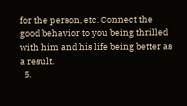for the person, etc. Connect the good behavior to you being thrilled with him and his life being better as a result.
  5.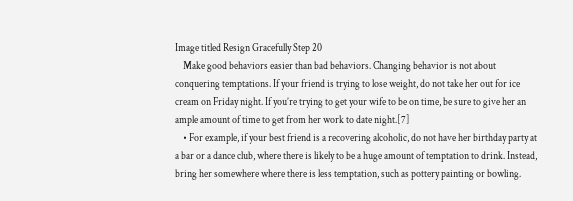Image titled Resign Gracefully Step 20
    Make good behaviors easier than bad behaviors. Changing behavior is not about conquering temptations. If your friend is trying to lose weight, do not take her out for ice cream on Friday night. If you’re trying to get your wife to be on time, be sure to give her an ample amount of time to get from her work to date night.[7]
    • For example, if your best friend is a recovering alcoholic, do not have her birthday party at a bar or a dance club, where there is likely to be a huge amount of temptation to drink. Instead, bring her somewhere where there is less temptation, such as pottery painting or bowling.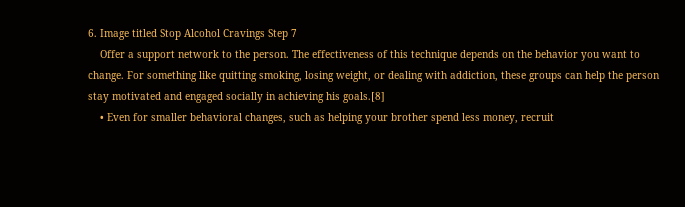6. Image titled Stop Alcohol Cravings Step 7
    Offer a support network to the person. The effectiveness of this technique depends on the behavior you want to change. For something like quitting smoking, losing weight, or dealing with addiction, these groups can help the person stay motivated and engaged socially in achieving his goals.[8]
    • Even for smaller behavioral changes, such as helping your brother spend less money, recruit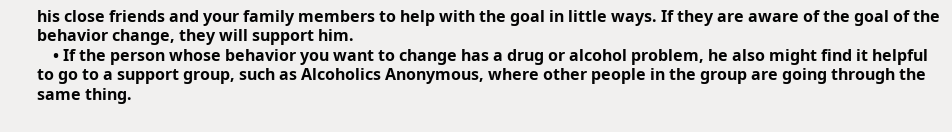his close friends and your family members to help with the goal in little ways. If they are aware of the goal of the behavior change, they will support him.
    • If the person whose behavior you want to change has a drug or alcohol problem, he also might find it helpful to go to a support group, such as Alcoholics Anonymous, where other people in the group are going through the same thing.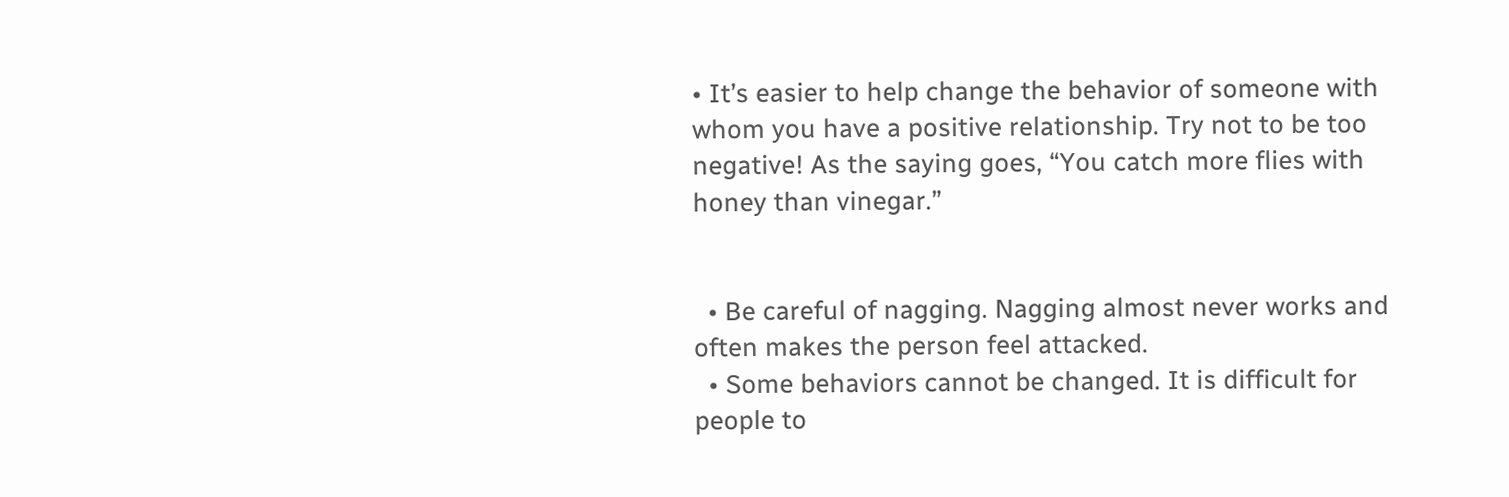• It’s easier to help change the behavior of someone with whom you have a positive relationship. Try not to be too negative! As the saying goes, “You catch more flies with honey than vinegar.”


  • Be careful of nagging. Nagging almost never works and often makes the person feel attacked.
  • Some behaviors cannot be changed. It is difficult for people to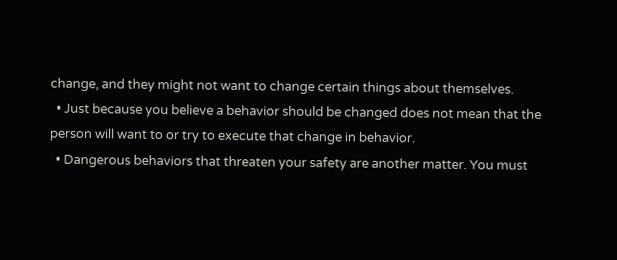change, and they might not want to change certain things about themselves.
  • Just because you believe a behavior should be changed does not mean that the person will want to or try to execute that change in behavior.
  • Dangerous behaviors that threaten your safety are another matter. You must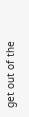get out of the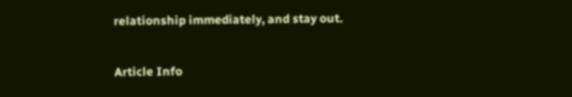relationship immediately, and stay out.

Article Info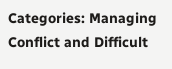Categories: Managing Conflict and Difficult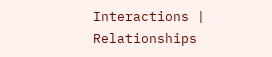Interactions | Relationships